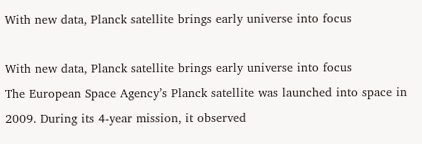With new data, Planck satellite brings early universe into focus

With new data, Planck satellite brings early universe into focus
The European Space Agency’s Planck satellite was launched into space in 2009. During its 4-year mission, it observed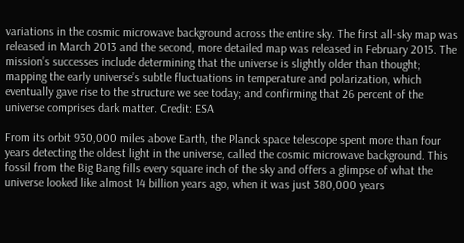variations in the cosmic microwave background across the entire sky. The first all-sky map was released in March 2013 and the second, more detailed map was released in February 2015. The mission’s successes include determining that the universe is slightly older than thought; mapping the early universe’s subtle fluctuations in temperature and polarization, which eventually gave rise to the structure we see today; and confirming that 26 percent of the universe comprises dark matter. Credit: ESA

From its orbit 930,000 miles above Earth, the Planck space telescope spent more than four years detecting the oldest light in the universe, called the cosmic microwave background. This fossil from the Big Bang fills every square inch of the sky and offers a glimpse of what the universe looked like almost 14 billion years ago, when it was just 380,000 years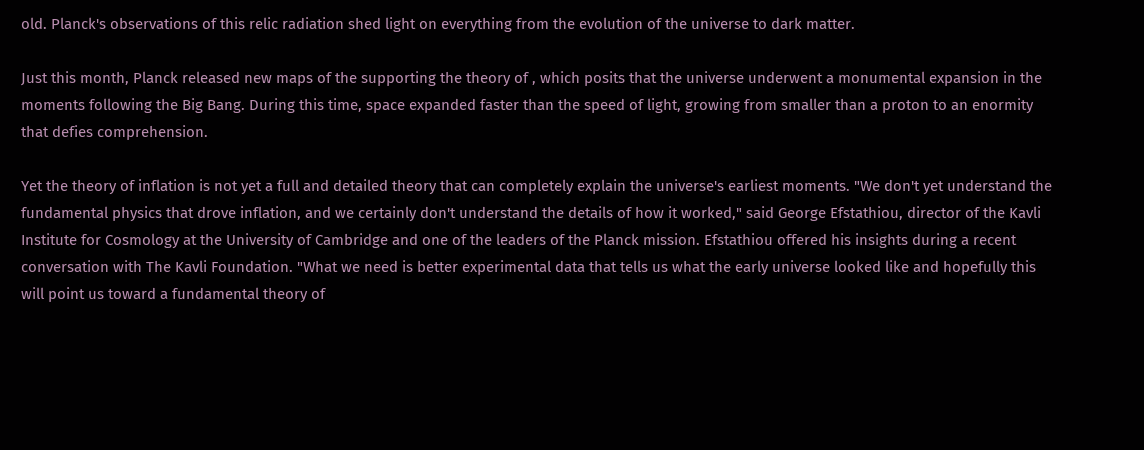old. Planck's observations of this relic radiation shed light on everything from the evolution of the universe to dark matter.

Just this month, Planck released new maps of the supporting the theory of , which posits that the universe underwent a monumental expansion in the moments following the Big Bang. During this time, space expanded faster than the speed of light, growing from smaller than a proton to an enormity that defies comprehension.

Yet the theory of inflation is not yet a full and detailed theory that can completely explain the universe's earliest moments. "We don't yet understand the fundamental physics that drove inflation, and we certainly don't understand the details of how it worked," said George Efstathiou, director of the Kavli Institute for Cosmology at the University of Cambridge and one of the leaders of the Planck mission. Efstathiou offered his insights during a recent conversation with The Kavli Foundation. "What we need is better experimental data that tells us what the early universe looked like and hopefully this will point us toward a fundamental theory of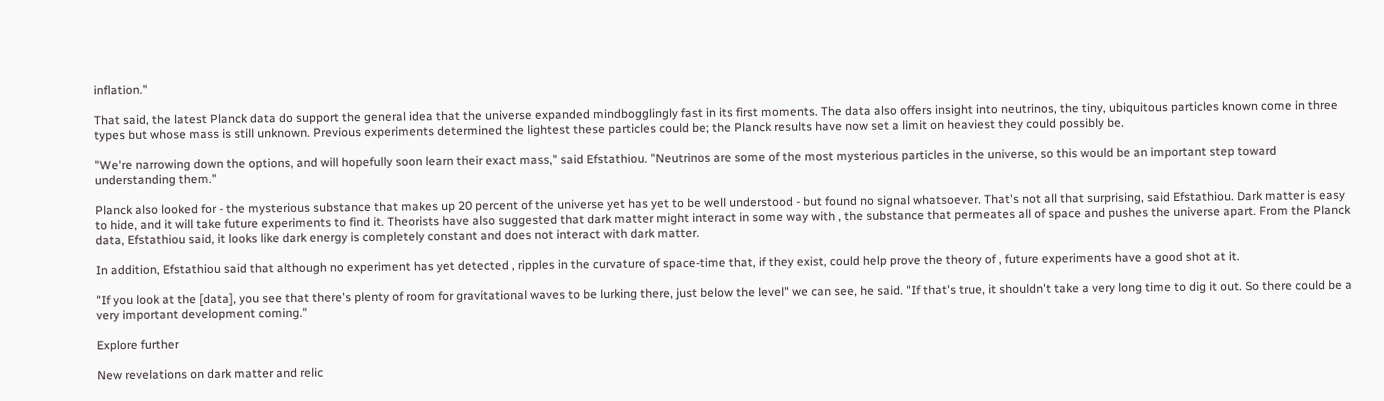inflation."

That said, the latest Planck data do support the general idea that the universe expanded mindbogglingly fast in its first moments. The data also offers insight into neutrinos, the tiny, ubiquitous particles known come in three types but whose mass is still unknown. Previous experiments determined the lightest these particles could be; the Planck results have now set a limit on heaviest they could possibly be.

"We're narrowing down the options, and will hopefully soon learn their exact mass," said Efstathiou. "Neutrinos are some of the most mysterious particles in the universe, so this would be an important step toward understanding them."

Planck also looked for - the mysterious substance that makes up 20 percent of the universe yet has yet to be well understood - but found no signal whatsoever. That's not all that surprising, said Efstathiou. Dark matter is easy to hide, and it will take future experiments to find it. Theorists have also suggested that dark matter might interact in some way with , the substance that permeates all of space and pushes the universe apart. From the Planck data, Efstathiou said, it looks like dark energy is completely constant and does not interact with dark matter.

In addition, Efstathiou said that although no experiment has yet detected , ripples in the curvature of space-time that, if they exist, could help prove the theory of , future experiments have a good shot at it.

"If you look at the [data], you see that there's plenty of room for gravitational waves to be lurking there, just below the level" we can see, he said. "If that's true, it shouldn't take a very long time to dig it out. So there could be a very important development coming."

Explore further

New revelations on dark matter and relic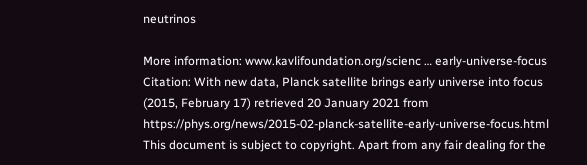neutrinos

More information: www.kavlifoundation.org/scienc … early-universe-focus
Citation: With new data, Planck satellite brings early universe into focus (2015, February 17) retrieved 20 January 2021 from https://phys.org/news/2015-02-planck-satellite-early-universe-focus.html
This document is subject to copyright. Apart from any fair dealing for the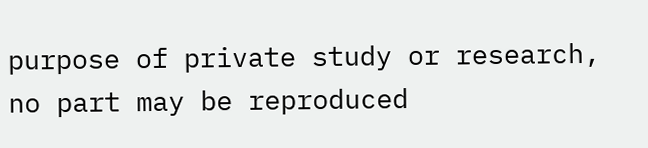purpose of private study or research, no part may be reproduced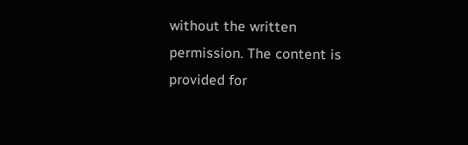without the written permission. The content is provided for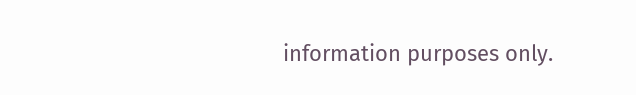information purposes only.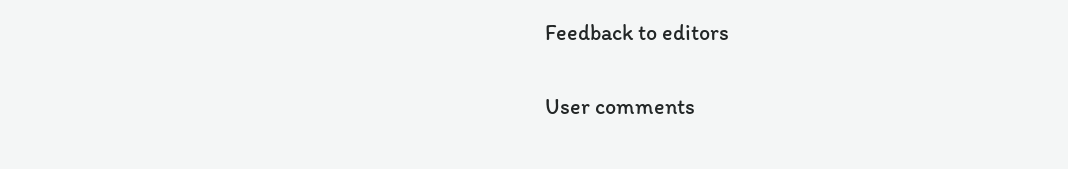Feedback to editors

User comments